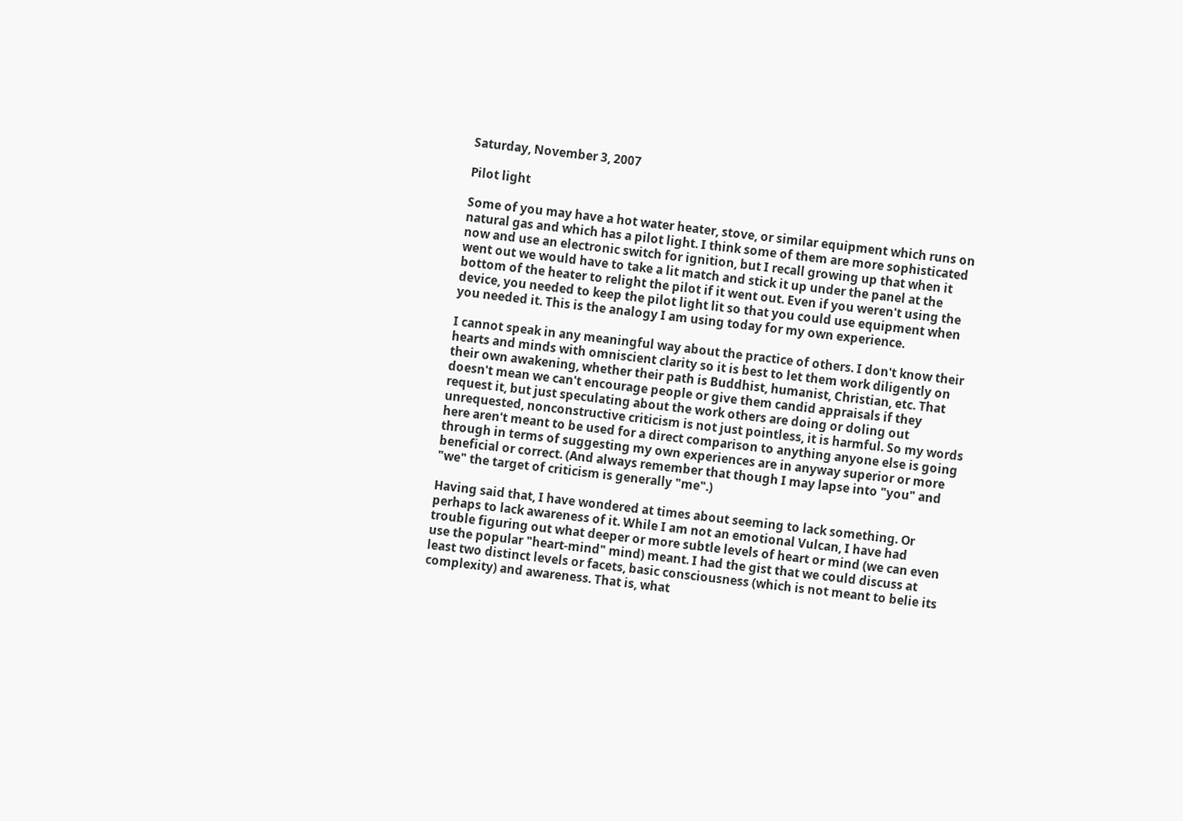Saturday, November 3, 2007

Pilot light

Some of you may have a hot water heater, stove, or similar equipment which runs on natural gas and which has a pilot light. I think some of them are more sophisticated now and use an electronic switch for ignition, but I recall growing up that when it went out we would have to take a lit match and stick it up under the panel at the bottom of the heater to relight the pilot if it went out. Even if you weren't using the device, you needed to keep the pilot light lit so that you could use equipment when you needed it. This is the analogy I am using today for my own experience.

I cannot speak in any meaningful way about the practice of others. I don't know their hearts and minds with omniscient clarity so it is best to let them work diligently on their own awakening, whether their path is Buddhist, humanist, Christian, etc. That doesn't mean we can't encourage people or give them candid appraisals if they request it, but just speculating about the work others are doing or doling out unrequested, nonconstructive criticism is not just pointless, it is harmful. So my words here aren't meant to be used for a direct comparison to anything anyone else is going through in terms of suggesting my own experiences are in anyway superior or more beneficial or correct. (And always remember that though I may lapse into "you" and "we" the target of criticism is generally "me".)

Having said that, I have wondered at times about seeming to lack something. Or perhaps to lack awareness of it. While I am not an emotional Vulcan, I have had trouble figuring out what deeper or more subtle levels of heart or mind (we can even use the popular "heart-mind" mind) meant. I had the gist that we could discuss at least two distinct levels or facets, basic consciousness (which is not meant to belie its complexity) and awareness. That is, what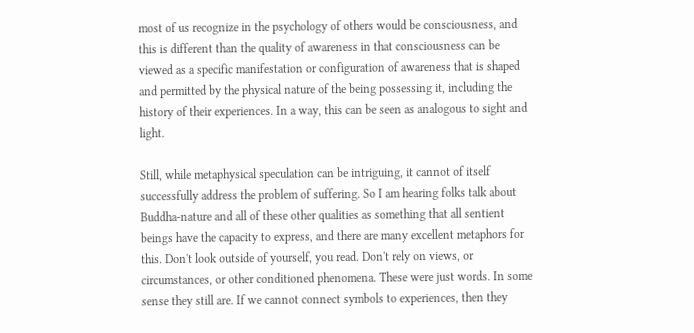most of us recognize in the psychology of others would be consciousness, and this is different than the quality of awareness in that consciousness can be viewed as a specific manifestation or configuration of awareness that is shaped and permitted by the physical nature of the being possessing it, including the history of their experiences. In a way, this can be seen as analogous to sight and light.

Still, while metaphysical speculation can be intriguing, it cannot of itself successfully address the problem of suffering. So I am hearing folks talk about Buddha-nature and all of these other qualities as something that all sentient beings have the capacity to express, and there are many excellent metaphors for this. Don't look outside of yourself, you read. Don't rely on views, or circumstances, or other conditioned phenomena. These were just words. In some sense they still are. If we cannot connect symbols to experiences, then they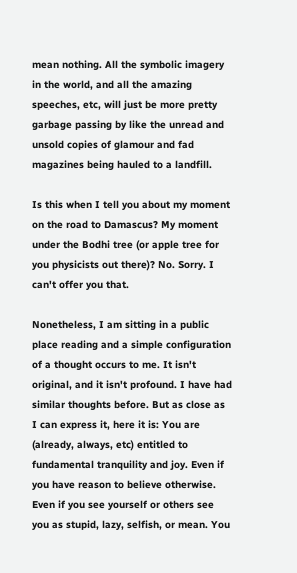mean nothing. All the symbolic imagery in the world, and all the amazing speeches, etc, will just be more pretty garbage passing by like the unread and unsold copies of glamour and fad magazines being hauled to a landfill.

Is this when I tell you about my moment on the road to Damascus? My moment under the Bodhi tree (or apple tree for you physicists out there)? No. Sorry. I can't offer you that.

Nonetheless, I am sitting in a public place reading and a simple configuration of a thought occurs to me. It isn't original, and it isn't profound. I have had similar thoughts before. But as close as I can express it, here it is: You are (already, always, etc) entitled to fundamental tranquility and joy. Even if you have reason to believe otherwise. Even if you see yourself or others see you as stupid, lazy, selfish, or mean. You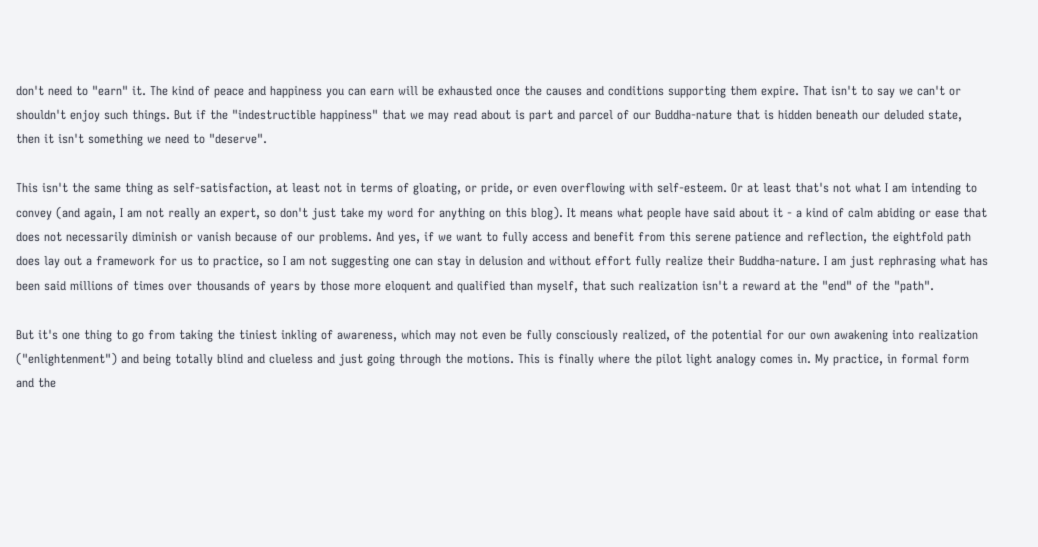don't need to "earn" it. The kind of peace and happiness you can earn will be exhausted once the causes and conditions supporting them expire. That isn't to say we can't or shouldn't enjoy such things. But if the "indestructible happiness" that we may read about is part and parcel of our Buddha-nature that is hidden beneath our deluded state, then it isn't something we need to "deserve".

This isn't the same thing as self-satisfaction, at least not in terms of gloating, or pride, or even overflowing with self-esteem. Or at least that's not what I am intending to convey (and again, I am not really an expert, so don't just take my word for anything on this blog). It means what people have said about it - a kind of calm abiding or ease that does not necessarily diminish or vanish because of our problems. And yes, if we want to fully access and benefit from this serene patience and reflection, the eightfold path does lay out a framework for us to practice, so I am not suggesting one can stay in delusion and without effort fully realize their Buddha-nature. I am just rephrasing what has been said millions of times over thousands of years by those more eloquent and qualified than myself, that such realization isn't a reward at the "end" of the "path".

But it's one thing to go from taking the tiniest inkling of awareness, which may not even be fully consciously realized, of the potential for our own awakening into realization ("enlightenment") and being totally blind and clueless and just going through the motions. This is finally where the pilot light analogy comes in. My practice, in formal form and the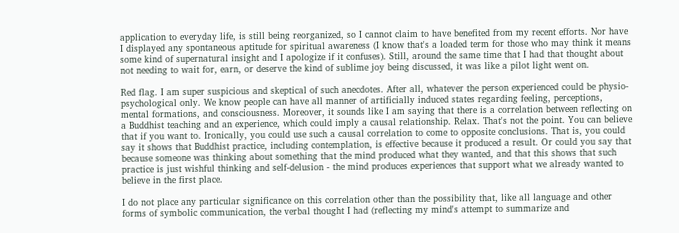application to everyday life, is still being reorganized, so I cannot claim to have benefited from my recent efforts. Nor have I displayed any spontaneous aptitude for spiritual awareness (I know that's a loaded term for those who may think it means some kind of supernatural insight and I apologize if it confuses). Still, around the same time that I had that thought about not needing to wait for, earn, or deserve the kind of sublime joy being discussed, it was like a pilot light went on.

Red flag. I am super suspicious and skeptical of such anecdotes. After all, whatever the person experienced could be physio-psychological only. We know people can have all manner of artificially induced states regarding feeling, perceptions, mental formations, and consciousness. Moreover, it sounds like I am saying that there is a correlation between reflecting on a Buddhist teaching and an experience, which could imply a causal relationship. Relax. That's not the point. You can believe that if you want to. Ironically, you could use such a causal correlation to come to opposite conclusions. That is, you could say it shows that Buddhist practice, including contemplation, is effective because it produced a result. Or could you say that because someone was thinking about something that the mind produced what they wanted, and that this shows that such practice is just wishful thinking and self-delusion - the mind produces experiences that support what we already wanted to believe in the first place.

I do not place any particular significance on this correlation other than the possibility that, like all language and other forms of symbolic communication, the verbal thought I had (reflecting my mind's attempt to summarize and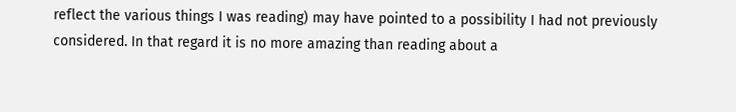reflect the various things I was reading) may have pointed to a possibility I had not previously considered. In that regard it is no more amazing than reading about a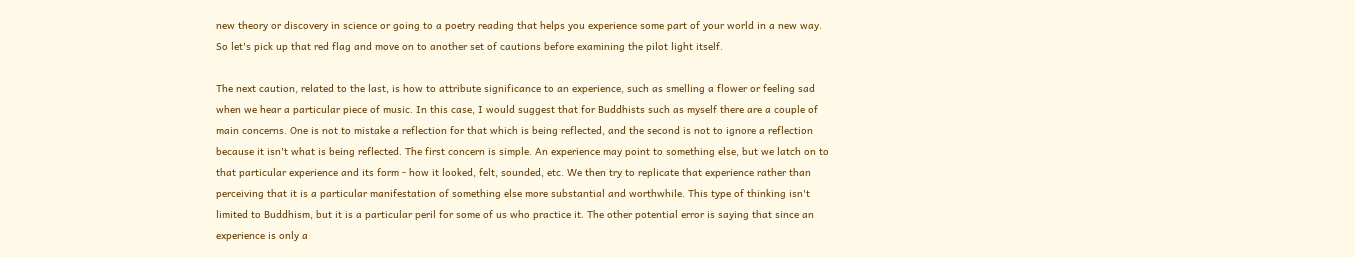new theory or discovery in science or going to a poetry reading that helps you experience some part of your world in a new way. So let's pick up that red flag and move on to another set of cautions before examining the pilot light itself.

The next caution, related to the last, is how to attribute significance to an experience, such as smelling a flower or feeling sad when we hear a particular piece of music. In this case, I would suggest that for Buddhists such as myself there are a couple of main concerns. One is not to mistake a reflection for that which is being reflected, and the second is not to ignore a reflection because it isn't what is being reflected. The first concern is simple. An experience may point to something else, but we latch on to that particular experience and its form - how it looked, felt, sounded, etc. We then try to replicate that experience rather than perceiving that it is a particular manifestation of something else more substantial and worthwhile. This type of thinking isn't limited to Buddhism, but it is a particular peril for some of us who practice it. The other potential error is saying that since an experience is only a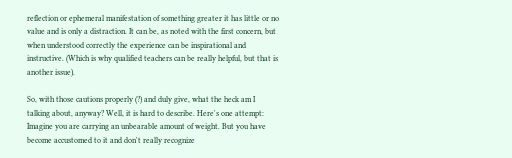reflection or ephemeral manifestation of something greater it has little or no value and is only a distraction. It can be, as noted with the first concern, but when understood correctly the experience can be inspirational and instructive. (Which is why qualified teachers can be really helpful, but that is another issue).

So, with those cautions properly (?) and duly give, what the heck am I talking about, anyway? Well, it is hard to describe. Here's one attempt: Imagine you are carrying an unbearable amount of weight. But you have become accustomed to it and don't really recognize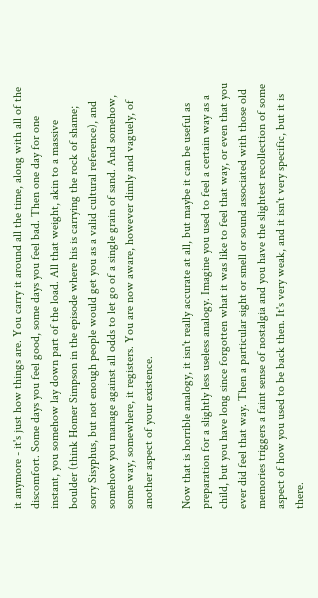it anymore - it's just how things are. You carry it around all the time, along with all of the discomfort. Some days you feel good, some days you feel bad. Then one day for one instant, you somehow lay down part of the load. All that weight, akin to a massive boulder (think Homer Simpson in the episode where his is carrying the rock of shame; sorry Sisyphus, but not enough people would get you as a valid cultural reference), and somehow you manage against all odds to let go of a single grain of sand. And somehow, some way, somewhere, it registers. You are now aware, however dimly and vaguely, of another aspect of your existence.

Now that is horrible analogy, it isn't really accurate at all, but maybe it can be useful as preparation for a slightly less useless analogy. Imagine you used to feel a certain way as a child, but you have long since forgotten what it was like to feel that way, or even that you ever did feel that way. Then a particular sight or smell or sound associated with those old memories triggers a faint sense of nostalgia and you have the slightest recollection of some aspect of how you used to be back then. It's very weak, and it isn't very specific, but it is there.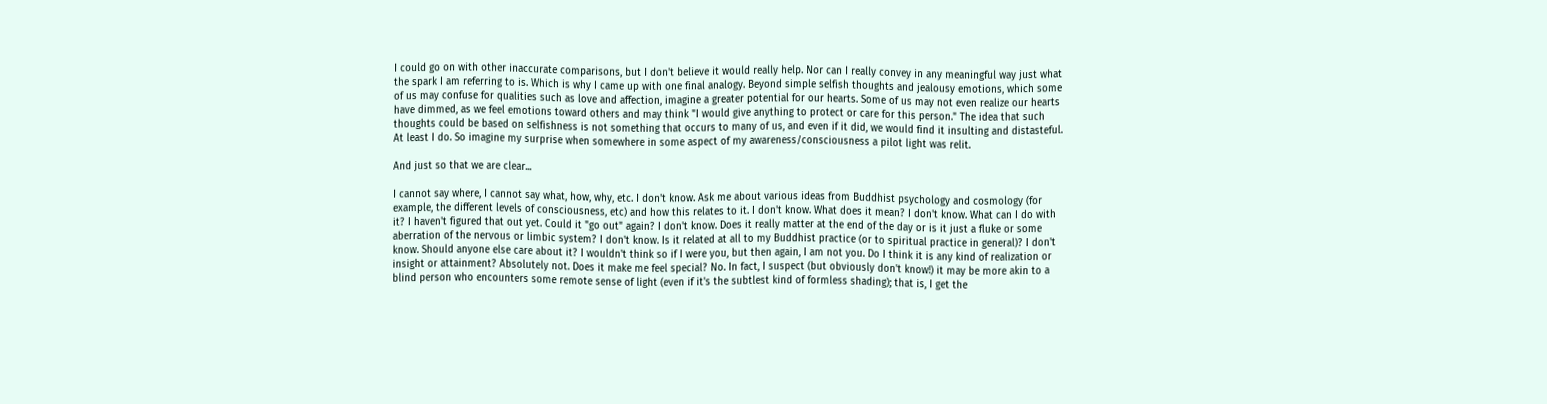I could go on with other inaccurate comparisons, but I don't believe it would really help. Nor can I really convey in any meaningful way just what the spark I am referring to is. Which is why I came up with one final analogy. Beyond simple selfish thoughts and jealousy emotions, which some of us may confuse for qualities such as love and affection, imagine a greater potential for our hearts. Some of us may not even realize our hearts have dimmed, as we feel emotions toward others and may think "I would give anything to protect or care for this person." The idea that such thoughts could be based on selfishness is not something that occurs to many of us, and even if it did, we would find it insulting and distasteful. At least I do. So imagine my surprise when somewhere in some aspect of my awareness/consciousness a pilot light was relit.

And just so that we are clear...

I cannot say where, I cannot say what, how, why, etc. I don't know. Ask me about various ideas from Buddhist psychology and cosmology (for example, the different levels of consciousness, etc) and how this relates to it. I don't know. What does it mean? I don't know. What can I do with it? I haven't figured that out yet. Could it "go out" again? I don't know. Does it really matter at the end of the day or is it just a fluke or some aberration of the nervous or limbic system? I don't know. Is it related at all to my Buddhist practice (or to spiritual practice in general)? I don't know. Should anyone else care about it? I wouldn't think so if I were you, but then again, I am not you. Do I think it is any kind of realization or insight or attainment? Absolutely not. Does it make me feel special? No. In fact, I suspect (but obviously don't know!) it may be more akin to a blind person who encounters some remote sense of light (even if it's the subtlest kind of formless shading); that is, I get the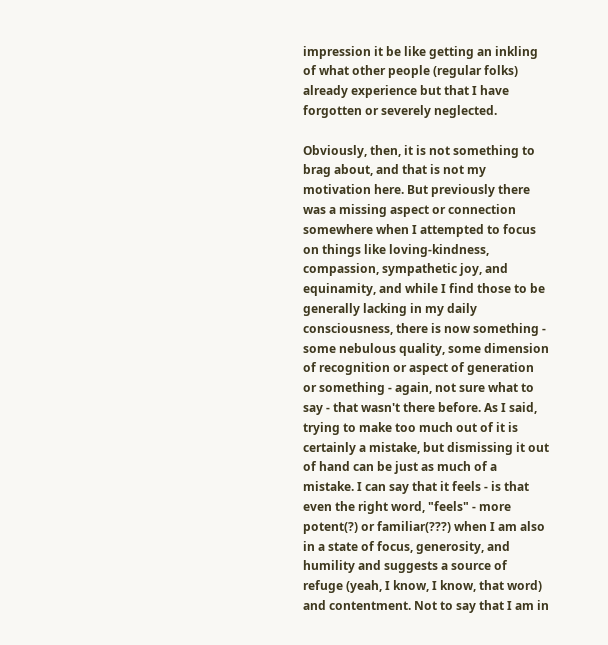impression it be like getting an inkling of what other people (regular folks) already experience but that I have forgotten or severely neglected.

Obviously, then, it is not something to brag about, and that is not my motivation here. But previously there was a missing aspect or connection somewhere when I attempted to focus on things like loving-kindness, compassion, sympathetic joy, and equinamity, and while I find those to be generally lacking in my daily consciousness, there is now something - some nebulous quality, some dimension of recognition or aspect of generation or something - again, not sure what to say - that wasn't there before. As I said, trying to make too much out of it is certainly a mistake, but dismissing it out of hand can be just as much of a mistake. I can say that it feels - is that even the right word, "feels" - more potent(?) or familiar(???) when I am also in a state of focus, generosity, and humility and suggests a source of refuge (yeah, I know, I know, that word) and contentment. Not to say that I am in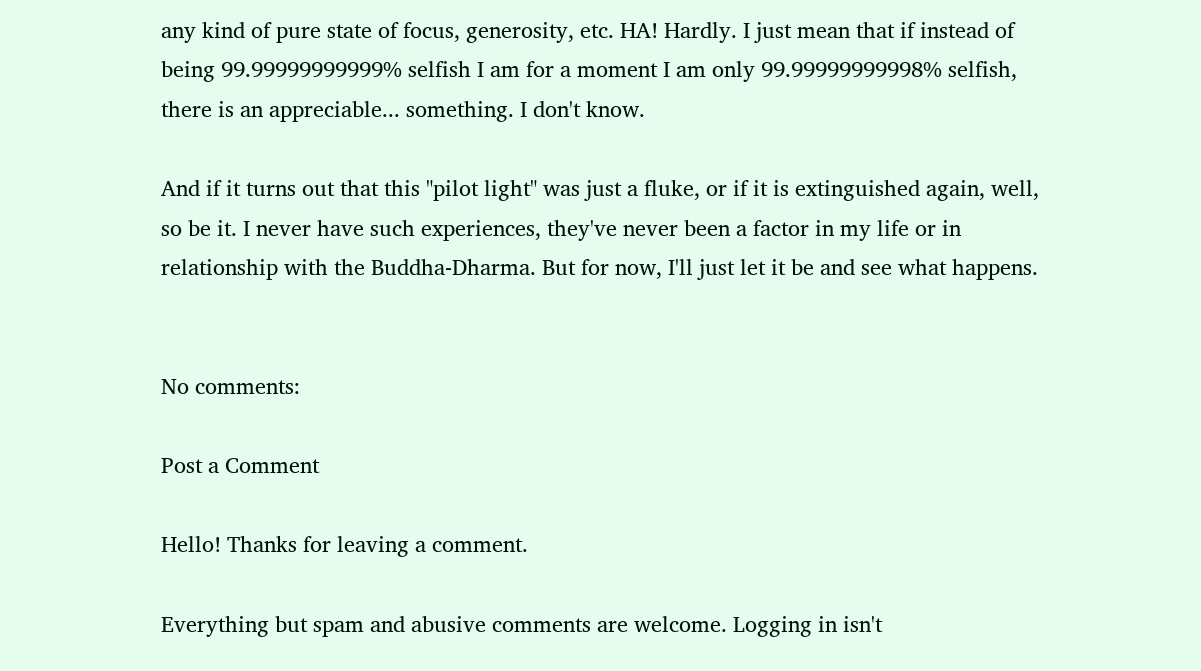any kind of pure state of focus, generosity, etc. HA! Hardly. I just mean that if instead of being 99.99999999999% selfish I am for a moment I am only 99.99999999998% selfish, there is an appreciable... something. I don't know.

And if it turns out that this "pilot light" was just a fluke, or if it is extinguished again, well, so be it. I never have such experiences, they've never been a factor in my life or in relationship with the Buddha-Dharma. But for now, I'll just let it be and see what happens.


No comments:

Post a Comment

Hello! Thanks for leaving a comment.

Everything but spam and abusive comments are welcome. Logging in isn't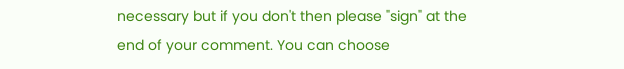necessary but if you don't then please "sign" at the end of your comment. You can choose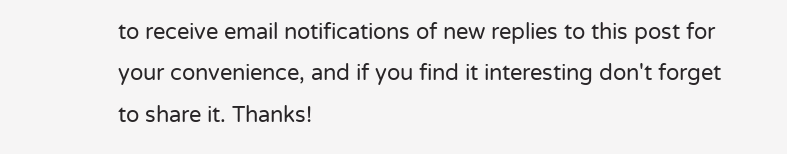to receive email notifications of new replies to this post for your convenience, and if you find it interesting don't forget to share it. Thanks!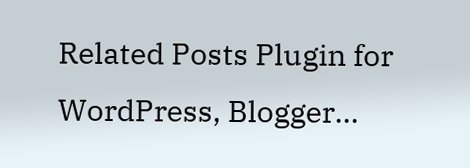Related Posts Plugin for WordPress, Blogger...